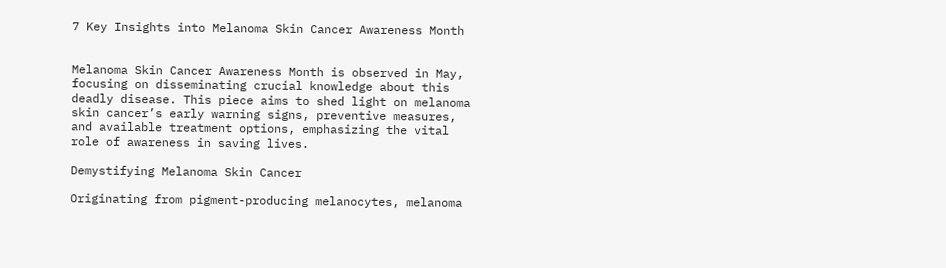7 Key Insights into Melanoma Skin Cancer Awareness Month


Melanoma Skin Cancer Awareness Month is observed in May, focusing on disseminating crucial knowledge about this deadly disease. This piece aims to shed light on melanoma skin cancer’s early warning signs, preventive measures, and available treatment options, emphasizing the vital role of awareness in saving lives.

Demystifying Melanoma Skin Cancer

Originating from pigment-producing melanocytes, melanoma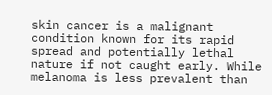skin cancer is a malignant condition known for its rapid spread and potentially lethal nature if not caught early. While melanoma is less prevalent than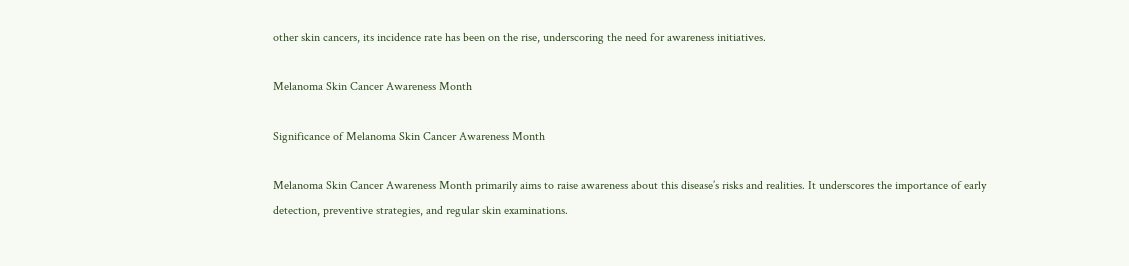other skin cancers, its incidence rate has been on the rise, underscoring the need for awareness initiatives.

Melanoma Skin Cancer Awareness Month

Significance of Melanoma Skin Cancer Awareness Month

Melanoma Skin Cancer Awareness Month primarily aims to raise awareness about this disease’s risks and realities. It underscores the importance of early detection, preventive strategies, and regular skin examinations.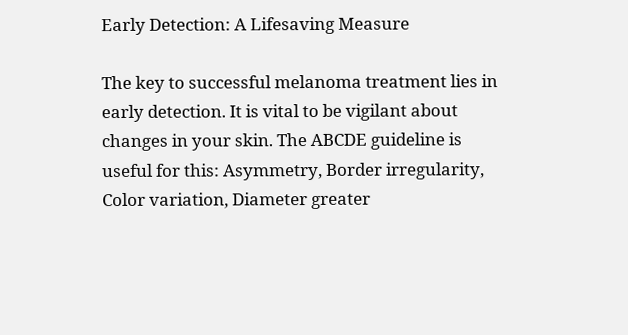Early Detection: A Lifesaving Measure

The key to successful melanoma treatment lies in early detection. It is vital to be vigilant about changes in your skin. The ABCDE guideline is useful for this: Asymmetry, Border irregularity, Color variation, Diameter greater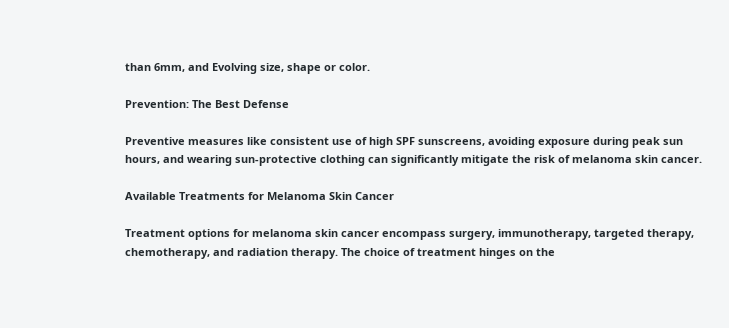than 6mm, and Evolving size, shape or color.

Prevention: The Best Defense

Preventive measures like consistent use of high SPF sunscreens, avoiding exposure during peak sun hours, and wearing sun-protective clothing can significantly mitigate the risk of melanoma skin cancer.

Available Treatments for Melanoma Skin Cancer

Treatment options for melanoma skin cancer encompass surgery, immunotherapy, targeted therapy, chemotherapy, and radiation therapy. The choice of treatment hinges on the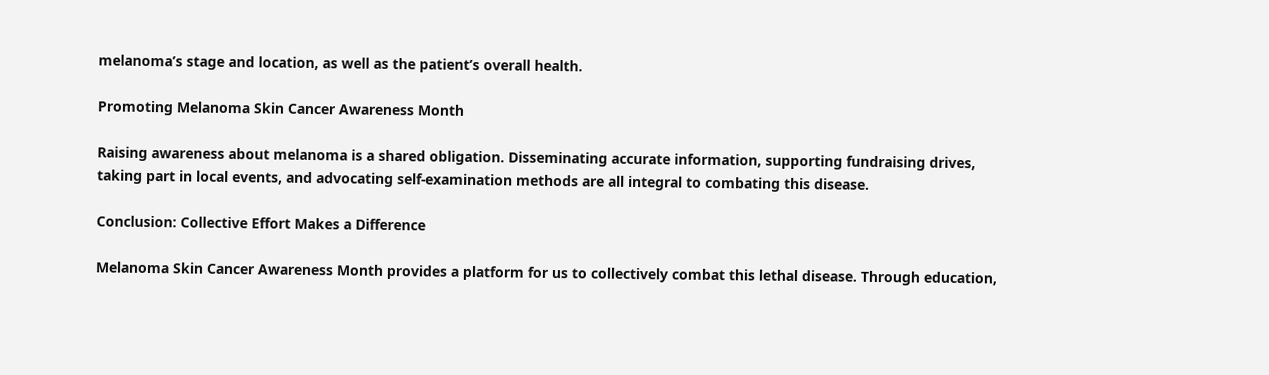melanoma’s stage and location, as well as the patient’s overall health.

Promoting Melanoma Skin Cancer Awareness Month

Raising awareness about melanoma is a shared obligation. Disseminating accurate information, supporting fundraising drives, taking part in local events, and advocating self-examination methods are all integral to combating this disease.

Conclusion: Collective Effort Makes a Difference

Melanoma Skin Cancer Awareness Month provides a platform for us to collectively combat this lethal disease. Through education,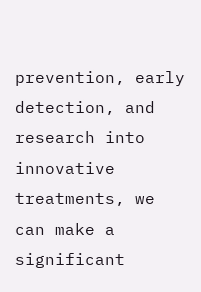prevention, early detection, and research into innovative treatments, we can make a significant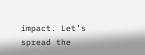impact. Let’s spread the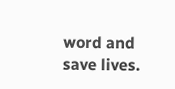word and save lives.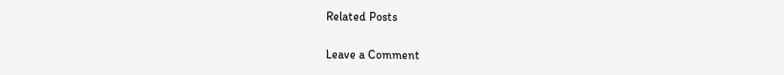Related Posts

Leave a Comment